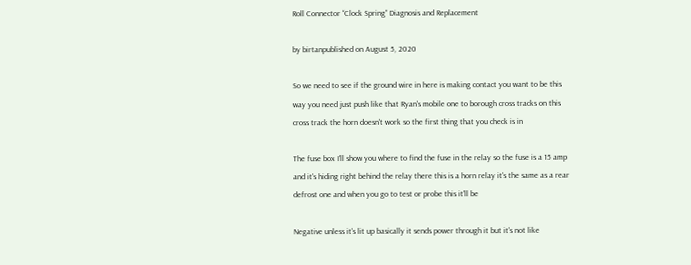Roll Connector “Clock Spring” Diagnosis and Replacement

by birtanpublished on August 5, 2020

So we need to see if the ground wire in here is making contact you want to be this way you need just push like that Ryan's mobile one to borough cross tracks on this cross track the horn doesn't work so the first thing that you check is in

The fuse box I'll show you where to find the fuse in the relay so the fuse is a 15 amp and it's hiding right behind the relay there this is a horn relay it's the same as a rear defrost one and when you go to test or probe this it'll be

Negative unless it's lit up basically it sends power through it but it's not like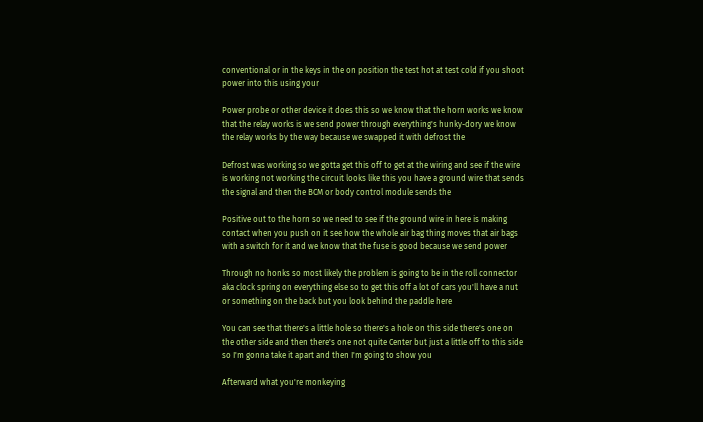conventional or in the keys in the on position the test hot at test cold if you shoot power into this using your

Power probe or other device it does this so we know that the horn works we know that the relay works is we send power through everything's hunky-dory we know the relay works by the way because we swapped it with defrost the

Defrost was working so we gotta get this off to get at the wiring and see if the wire is working not working the circuit looks like this you have a ground wire that sends the signal and then the BCM or body control module sends the

Positive out to the horn so we need to see if the ground wire in here is making contact when you push on it see how the whole air bag thing moves that air bags with a switch for it and we know that the fuse is good because we send power

Through no honks so most likely the problem is going to be in the roll connector aka clock spring on everything else so to get this off a lot of cars you'll have a nut or something on the back but you look behind the paddle here

You can see that there's a little hole so there's a hole on this side there's one on the other side and then there's one not quite Center but just a little off to this side so I'm gonna take it apart and then I'm going to show you

Afterward what you're monkeying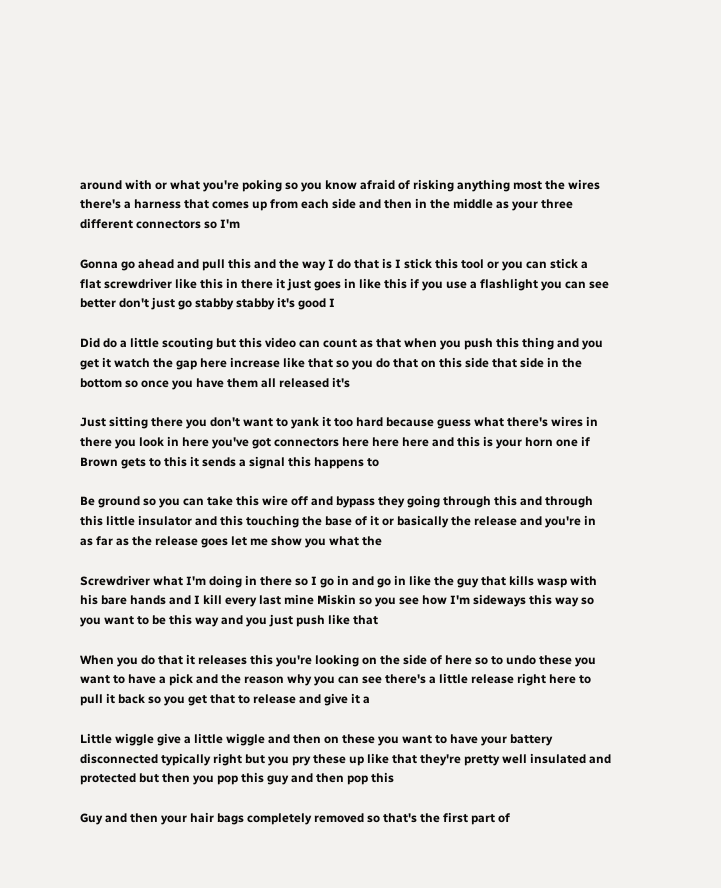around with or what you're poking so you know afraid of risking anything most the wires there's a harness that comes up from each side and then in the middle as your three different connectors so I'm

Gonna go ahead and pull this and the way I do that is I stick this tool or you can stick a flat screwdriver like this in there it just goes in like this if you use a flashlight you can see better don't just go stabby stabby it's good I

Did do a little scouting but this video can count as that when you push this thing and you get it watch the gap here increase like that so you do that on this side that side in the bottom so once you have them all released it's

Just sitting there you don't want to yank it too hard because guess what there's wires in there you look in here you've got connectors here here here and this is your horn one if Brown gets to this it sends a signal this happens to

Be ground so you can take this wire off and bypass they going through this and through this little insulator and this touching the base of it or basically the release and you're in as far as the release goes let me show you what the

Screwdriver what I'm doing in there so I go in and go in like the guy that kills wasp with his bare hands and I kill every last mine Miskin so you see how I'm sideways this way so you want to be this way and you just push like that

When you do that it releases this you're looking on the side of here so to undo these you want to have a pick and the reason why you can see there's a little release right here to pull it back so you get that to release and give it a

Little wiggle give a little wiggle and then on these you want to have your battery disconnected typically right but you pry these up like that they're pretty well insulated and protected but then you pop this guy and then pop this

Guy and then your hair bags completely removed so that's the first part of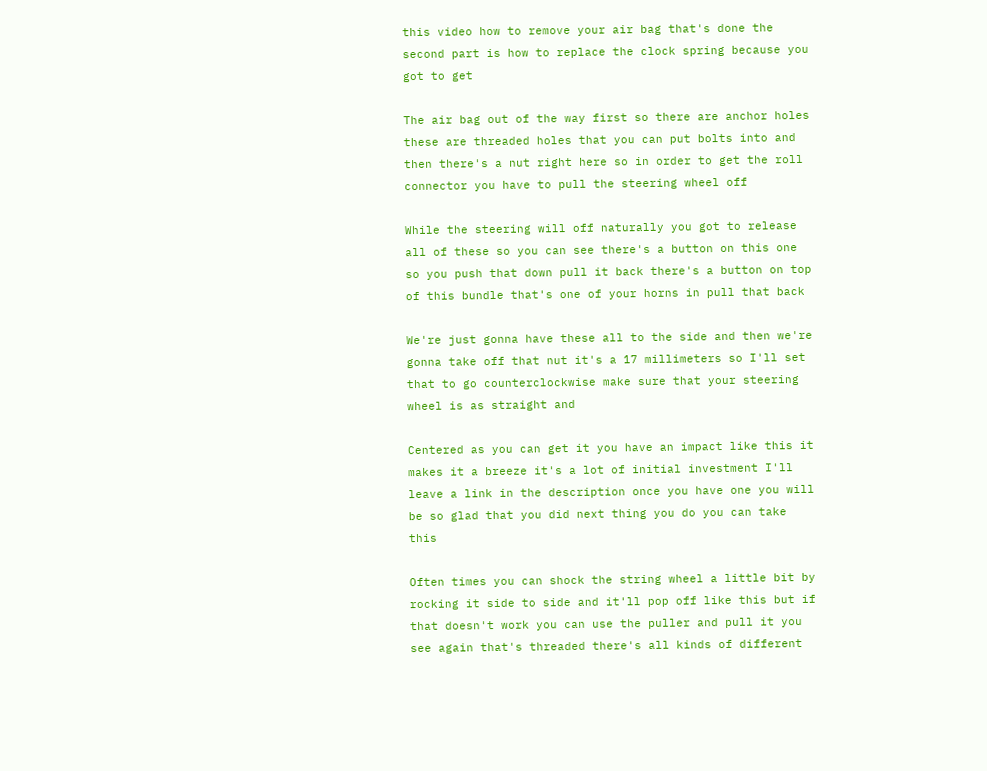this video how to remove your air bag that's done the second part is how to replace the clock spring because you got to get

The air bag out of the way first so there are anchor holes these are threaded holes that you can put bolts into and then there's a nut right here so in order to get the roll connector you have to pull the steering wheel off

While the steering will off naturally you got to release all of these so you can see there's a button on this one so you push that down pull it back there's a button on top of this bundle that's one of your horns in pull that back

We're just gonna have these all to the side and then we're gonna take off that nut it's a 17 millimeters so I'll set that to go counterclockwise make sure that your steering wheel is as straight and

Centered as you can get it you have an impact like this it makes it a breeze it's a lot of initial investment I'll leave a link in the description once you have one you will be so glad that you did next thing you do you can take this

Often times you can shock the string wheel a little bit by rocking it side to side and it'll pop off like this but if that doesn't work you can use the puller and pull it you see again that's threaded there's all kinds of different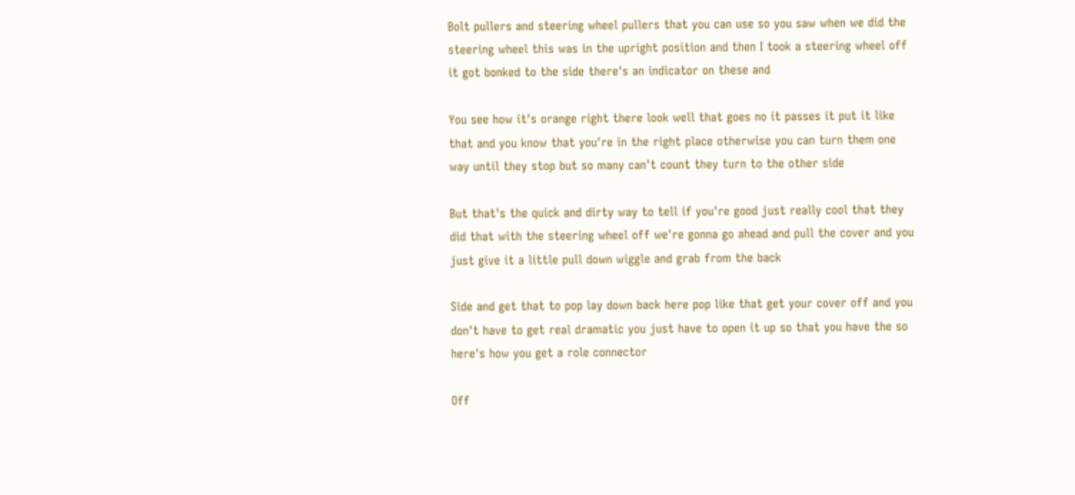Bolt pullers and steering wheel pullers that you can use so you saw when we did the steering wheel this was in the upright position and then I took a steering wheel off it got bonked to the side there's an indicator on these and

You see how it's orange right there look well that goes no it passes it put it like that and you know that you're in the right place otherwise you can turn them one way until they stop but so many can't count they turn to the other side

But that's the quick and dirty way to tell if you're good just really cool that they did that with the steering wheel off we're gonna go ahead and pull the cover and you just give it a little pull down wiggle and grab from the back

Side and get that to pop lay down back here pop like that get your cover off and you don't have to get real dramatic you just have to open it up so that you have the so here's how you get a role connector

Off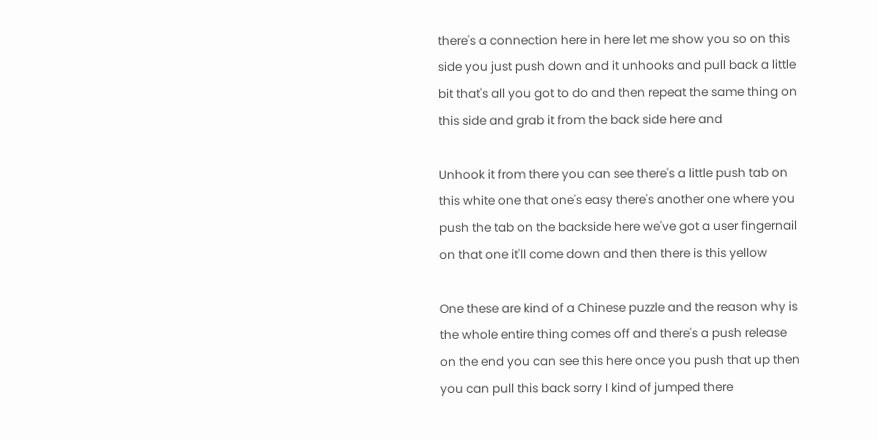there's a connection here in here let me show you so on this side you just push down and it unhooks and pull back a little bit that's all you got to do and then repeat the same thing on this side and grab it from the back side here and

Unhook it from there you can see there's a little push tab on this white one that one's easy there's another one where you push the tab on the backside here we've got a user fingernail on that one it'll come down and then there is this yellow

One these are kind of a Chinese puzzle and the reason why is the whole entire thing comes off and there's a push release on the end you can see this here once you push that up then you can pull this back sorry I kind of jumped there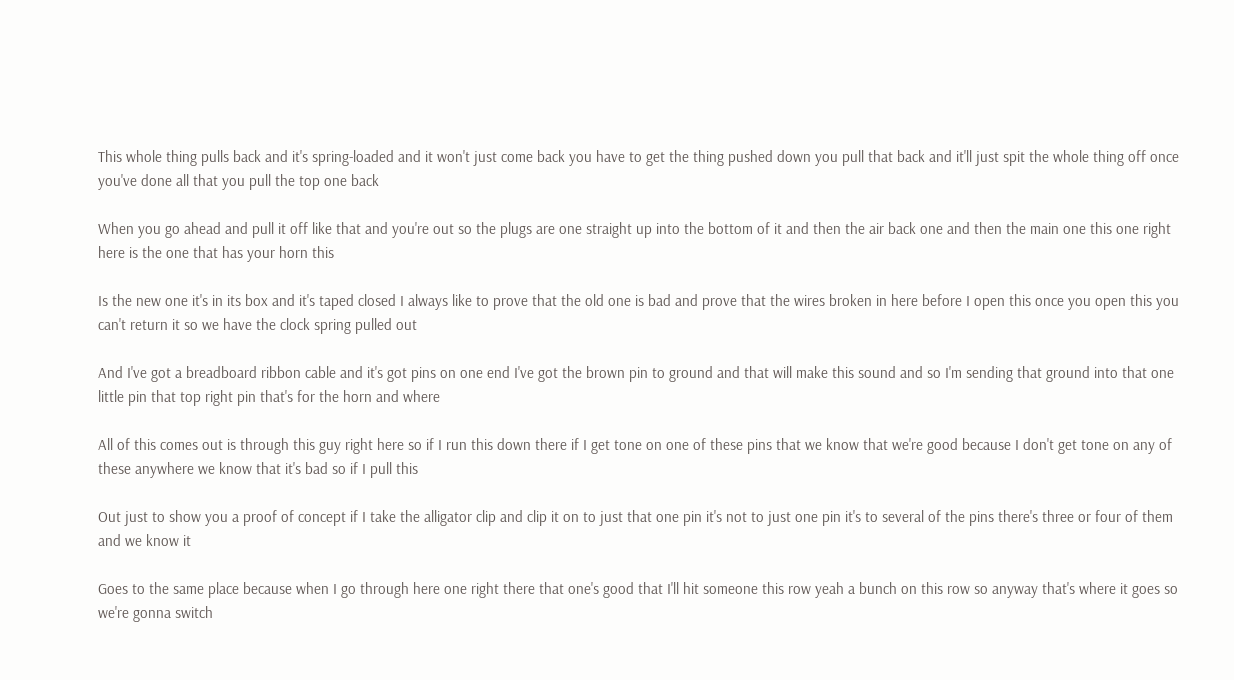This whole thing pulls back and it's spring-loaded and it won't just come back you have to get the thing pushed down you pull that back and it'll just spit the whole thing off once you've done all that you pull the top one back

When you go ahead and pull it off like that and you're out so the plugs are one straight up into the bottom of it and then the air back one and then the main one this one right here is the one that has your horn this

Is the new one it's in its box and it's taped closed I always like to prove that the old one is bad and prove that the wires broken in here before I open this once you open this you can't return it so we have the clock spring pulled out

And I've got a breadboard ribbon cable and it's got pins on one end I've got the brown pin to ground and that will make this sound and so I'm sending that ground into that one little pin that top right pin that's for the horn and where

All of this comes out is through this guy right here so if I run this down there if I get tone on one of these pins that we know that we're good because I don't get tone on any of these anywhere we know that it's bad so if I pull this

Out just to show you a proof of concept if I take the alligator clip and clip it on to just that one pin it's not to just one pin it's to several of the pins there's three or four of them and we know it

Goes to the same place because when I go through here one right there that one's good that I'll hit someone this row yeah a bunch on this row so anyway that's where it goes so we're gonna switch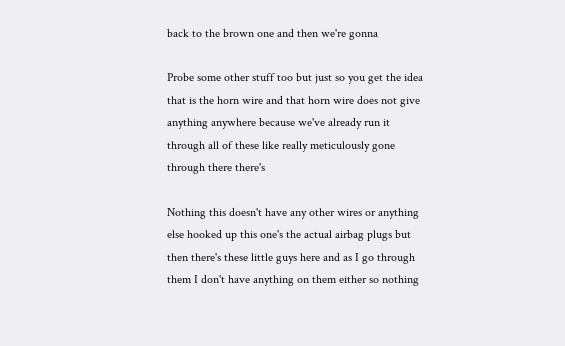back to the brown one and then we're gonna

Probe some other stuff too but just so you get the idea that is the horn wire and that horn wire does not give anything anywhere because we've already run it through all of these like really meticulously gone through there there's

Nothing this doesn't have any other wires or anything else hooked up this one's the actual airbag plugs but then there's these little guys here and as I go through them I don't have anything on them either so nothing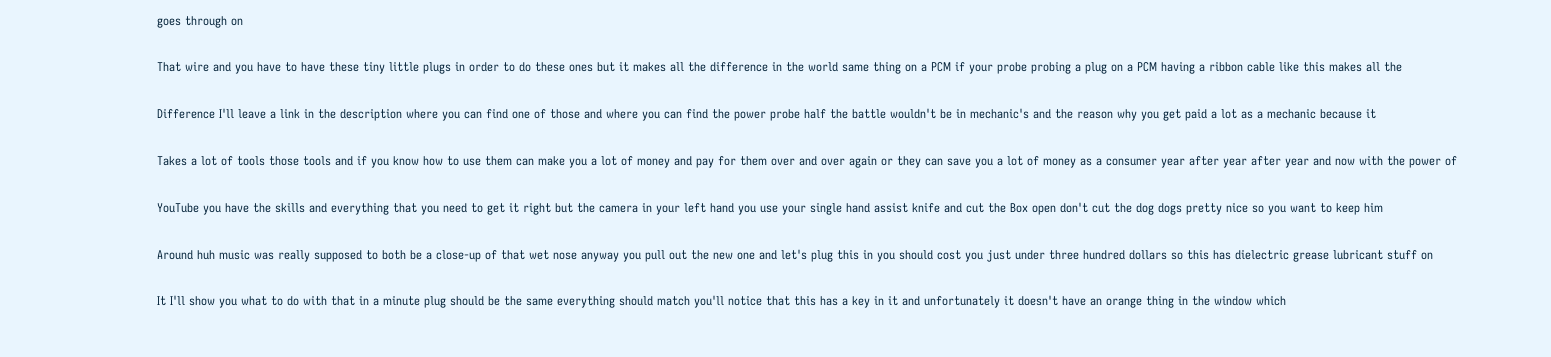goes through on

That wire and you have to have these tiny little plugs in order to do these ones but it makes all the difference in the world same thing on a PCM if your probe probing a plug on a PCM having a ribbon cable like this makes all the

Difference I'll leave a link in the description where you can find one of those and where you can find the power probe half the battle wouldn't be in mechanic's and the reason why you get paid a lot as a mechanic because it

Takes a lot of tools those tools and if you know how to use them can make you a lot of money and pay for them over and over again or they can save you a lot of money as a consumer year after year after year and now with the power of

YouTube you have the skills and everything that you need to get it right but the camera in your left hand you use your single hand assist knife and cut the Box open don't cut the dog dogs pretty nice so you want to keep him

Around huh music was really supposed to both be a close-up of that wet nose anyway you pull out the new one and let's plug this in you should cost you just under three hundred dollars so this has dielectric grease lubricant stuff on

It I'll show you what to do with that in a minute plug should be the same everything should match you'll notice that this has a key in it and unfortunately it doesn't have an orange thing in the window which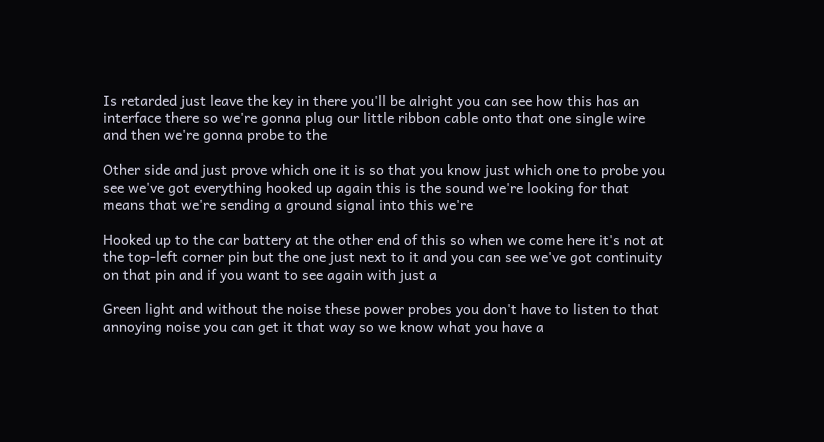Is retarded just leave the key in there you'll be alright you can see how this has an interface there so we're gonna plug our little ribbon cable onto that one single wire and then we're gonna probe to the

Other side and just prove which one it is so that you know just which one to probe you see we've got everything hooked up again this is the sound we're looking for that means that we're sending a ground signal into this we're

Hooked up to the car battery at the other end of this so when we come here it's not at the top-left corner pin but the one just next to it and you can see we've got continuity on that pin and if you want to see again with just a

Green light and without the noise these power probes you don't have to listen to that annoying noise you can get it that way so we know what you have a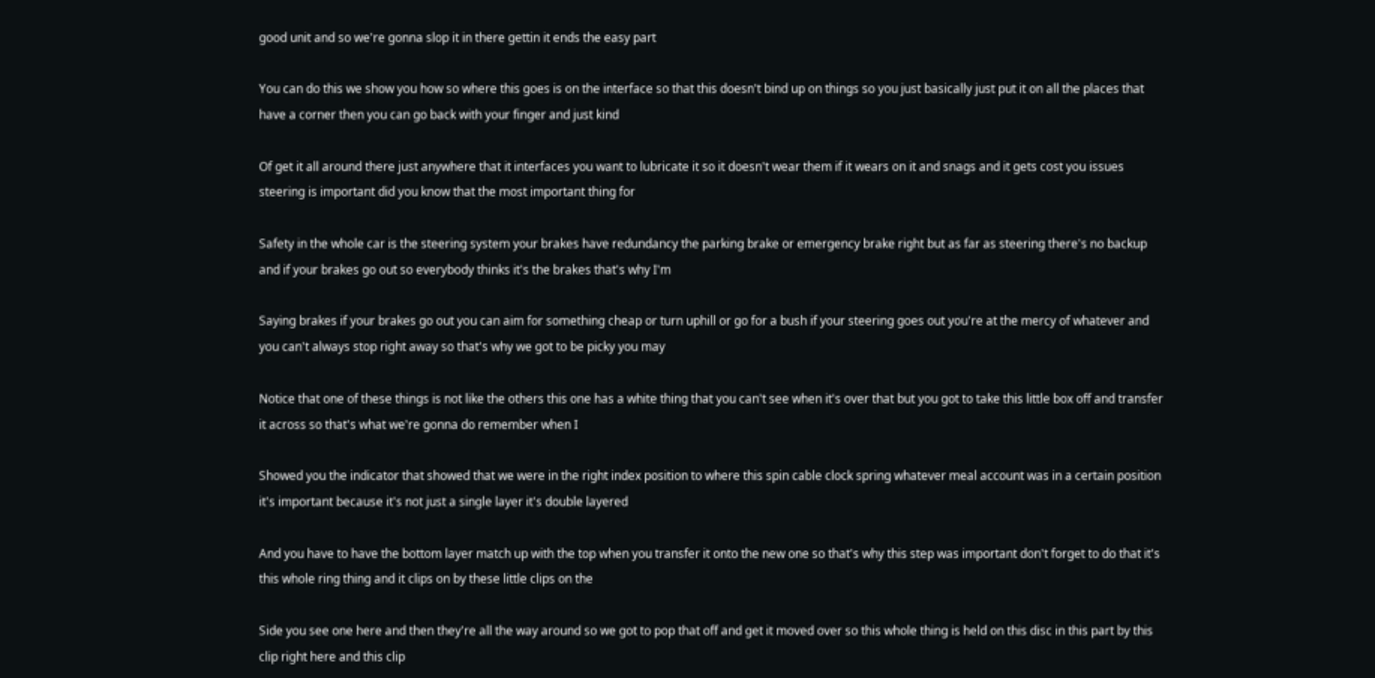good unit and so we're gonna slop it in there gettin it ends the easy part

You can do this we show you how so where this goes is on the interface so that this doesn't bind up on things so you just basically just put it on all the places that have a corner then you can go back with your finger and just kind

Of get it all around there just anywhere that it interfaces you want to lubricate it so it doesn't wear them if it wears on it and snags and it gets cost you issues steering is important did you know that the most important thing for

Safety in the whole car is the steering system your brakes have redundancy the parking brake or emergency brake right but as far as steering there's no backup and if your brakes go out so everybody thinks it's the brakes that's why I'm

Saying brakes if your brakes go out you can aim for something cheap or turn uphill or go for a bush if your steering goes out you're at the mercy of whatever and you can't always stop right away so that's why we got to be picky you may

Notice that one of these things is not like the others this one has a white thing that you can't see when it's over that but you got to take this little box off and transfer it across so that's what we're gonna do remember when I

Showed you the indicator that showed that we were in the right index position to where this spin cable clock spring whatever meal account was in a certain position it's important because it's not just a single layer it's double layered

And you have to have the bottom layer match up with the top when you transfer it onto the new one so that's why this step was important don't forget to do that it's this whole ring thing and it clips on by these little clips on the

Side you see one here and then they're all the way around so we got to pop that off and get it moved over so this whole thing is held on this disc in this part by this clip right here and this clip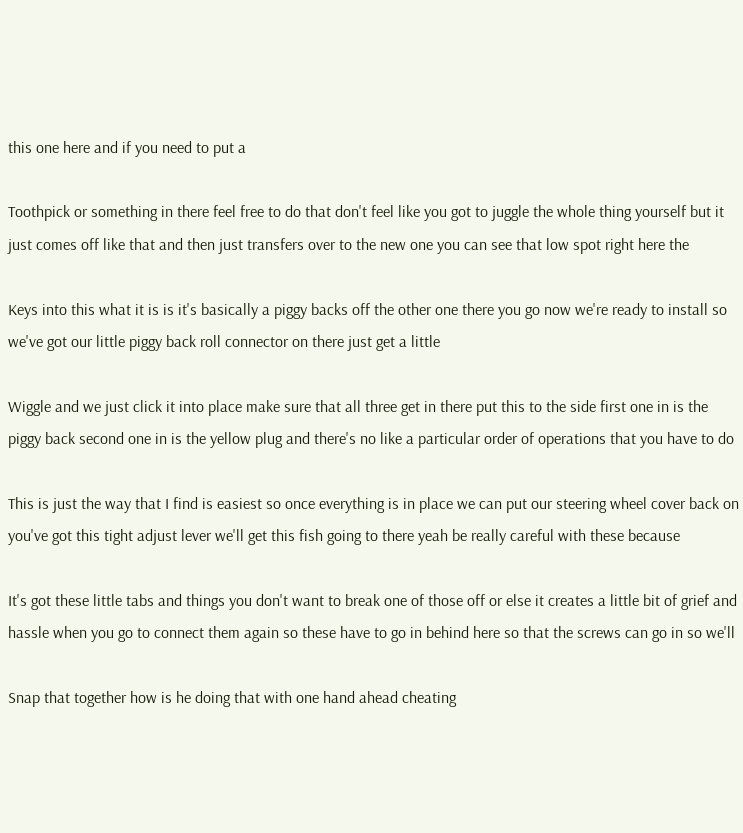this one here and if you need to put a

Toothpick or something in there feel free to do that don't feel like you got to juggle the whole thing yourself but it just comes off like that and then just transfers over to the new one you can see that low spot right here the

Keys into this what it is is it's basically a piggy backs off the other one there you go now we're ready to install so we've got our little piggy back roll connector on there just get a little

Wiggle and we just click it into place make sure that all three get in there put this to the side first one in is the piggy back second one in is the yellow plug and there's no like a particular order of operations that you have to do

This is just the way that I find is easiest so once everything is in place we can put our steering wheel cover back on you've got this tight adjust lever we'll get this fish going to there yeah be really careful with these because

It's got these little tabs and things you don't want to break one of those off or else it creates a little bit of grief and hassle when you go to connect them again so these have to go in behind here so that the screws can go in so we'll

Snap that together how is he doing that with one hand ahead cheating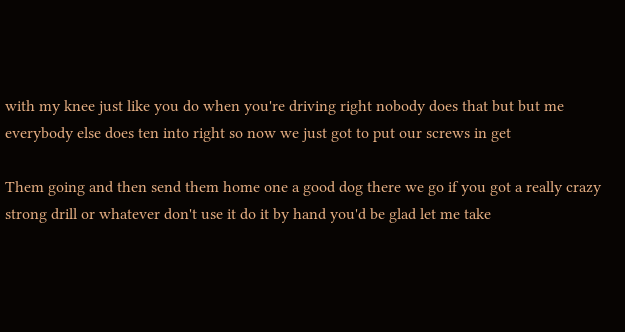with my knee just like you do when you're driving right nobody does that but but me everybody else does ten into right so now we just got to put our screws in get

Them going and then send them home one a good dog there we go if you got a really crazy strong drill or whatever don't use it do it by hand you'd be glad let me take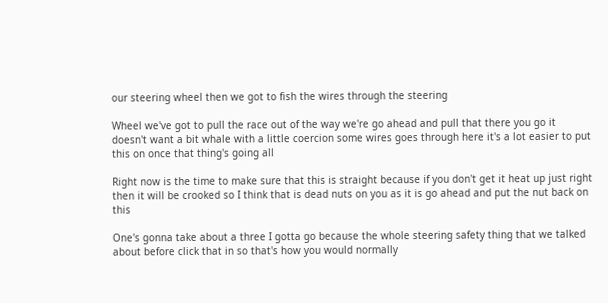our steering wheel then we got to fish the wires through the steering

Wheel we've got to pull the race out of the way we're go ahead and pull that there you go it doesn't want a bit whale with a little coercion some wires goes through here it's a lot easier to put this on once that thing's going all

Right now is the time to make sure that this is straight because if you don't get it heat up just right then it will be crooked so I think that is dead nuts on you as it is go ahead and put the nut back on this

One's gonna take about a three I gotta go because the whole steering safety thing that we talked about before click that in so that's how you would normally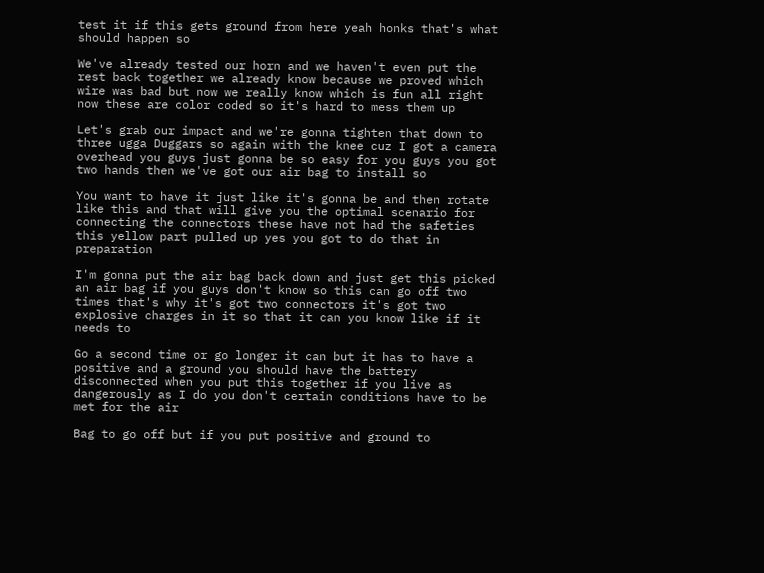test it if this gets ground from here yeah honks that's what should happen so

We've already tested our horn and we haven't even put the rest back together we already know because we proved which wire was bad but now we really know which is fun all right now these are color coded so it's hard to mess them up

Let's grab our impact and we're gonna tighten that down to three ugga Duggars so again with the knee cuz I got a camera overhead you guys just gonna be so easy for you guys you got two hands then we've got our air bag to install so

You want to have it just like it's gonna be and then rotate like this and that will give you the optimal scenario for connecting the connectors these have not had the safeties this yellow part pulled up yes you got to do that in preparation

I'm gonna put the air bag back down and just get this picked an air bag if you guys don't know so this can go off two times that's why it's got two connectors it's got two explosive charges in it so that it can you know like if it needs to

Go a second time or go longer it can but it has to have a positive and a ground you should have the battery disconnected when you put this together if you live as dangerously as I do you don't certain conditions have to be met for the air

Bag to go off but if you put positive and ground to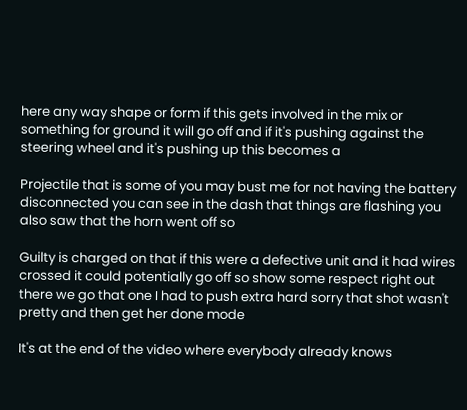here any way shape or form if this gets involved in the mix or something for ground it will go off and if it's pushing against the steering wheel and it's pushing up this becomes a

Projectile that is some of you may bust me for not having the battery disconnected you can see in the dash that things are flashing you also saw that the horn went off so

Guilty is charged on that if this were a defective unit and it had wires crossed it could potentially go off so show some respect right out there we go that one I had to push extra hard sorry that shot wasn't pretty and then get her done mode

It's at the end of the video where everybody already knows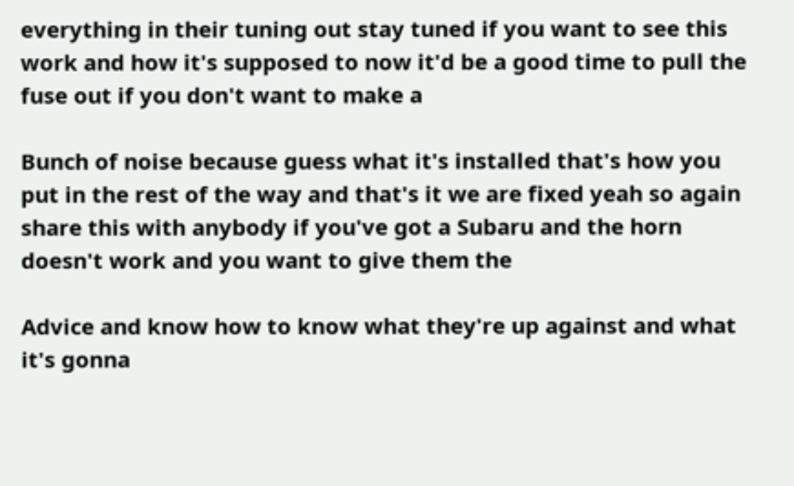everything in their tuning out stay tuned if you want to see this work and how it's supposed to now it'd be a good time to pull the fuse out if you don't want to make a

Bunch of noise because guess what it's installed that's how you put in the rest of the way and that's it we are fixed yeah so again share this with anybody if you've got a Subaru and the horn doesn't work and you want to give them the

Advice and know how to know what they're up against and what it's gonna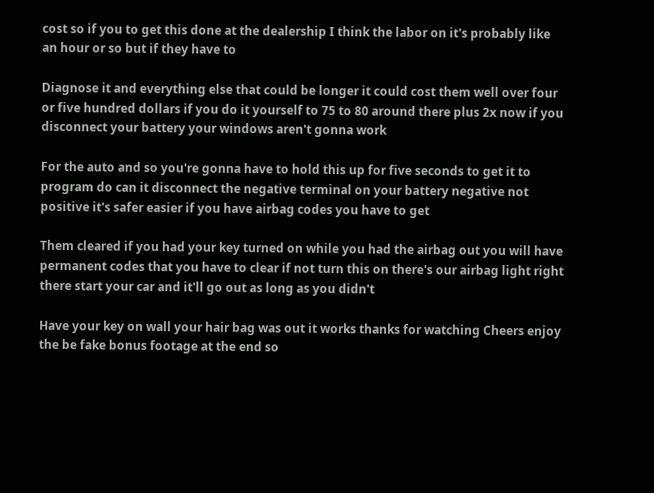cost so if you to get this done at the dealership I think the labor on it's probably like an hour or so but if they have to

Diagnose it and everything else that could be longer it could cost them well over four or five hundred dollars if you do it yourself to 75 to 80 around there plus 2x now if you disconnect your battery your windows aren't gonna work

For the auto and so you're gonna have to hold this up for five seconds to get it to program do can it disconnect the negative terminal on your battery negative not positive it's safer easier if you have airbag codes you have to get

Them cleared if you had your key turned on while you had the airbag out you will have permanent codes that you have to clear if not turn this on there's our airbag light right there start your car and it'll go out as long as you didn't

Have your key on wall your hair bag was out it works thanks for watching Cheers enjoy the be fake bonus footage at the end so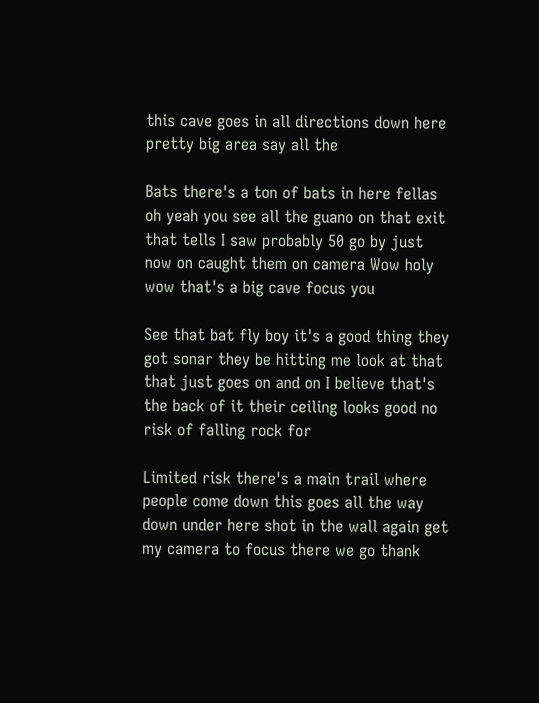this cave goes in all directions down here pretty big area say all the

Bats there's a ton of bats in here fellas oh yeah you see all the guano on that exit that tells I saw probably 50 go by just now on caught them on camera Wow holy wow that's a big cave focus you

See that bat fly boy it's a good thing they got sonar they be hitting me look at that that just goes on and on I believe that's the back of it their ceiling looks good no risk of falling rock for

Limited risk there's a main trail where people come down this goes all the way down under here shot in the wall again get my camera to focus there we go thank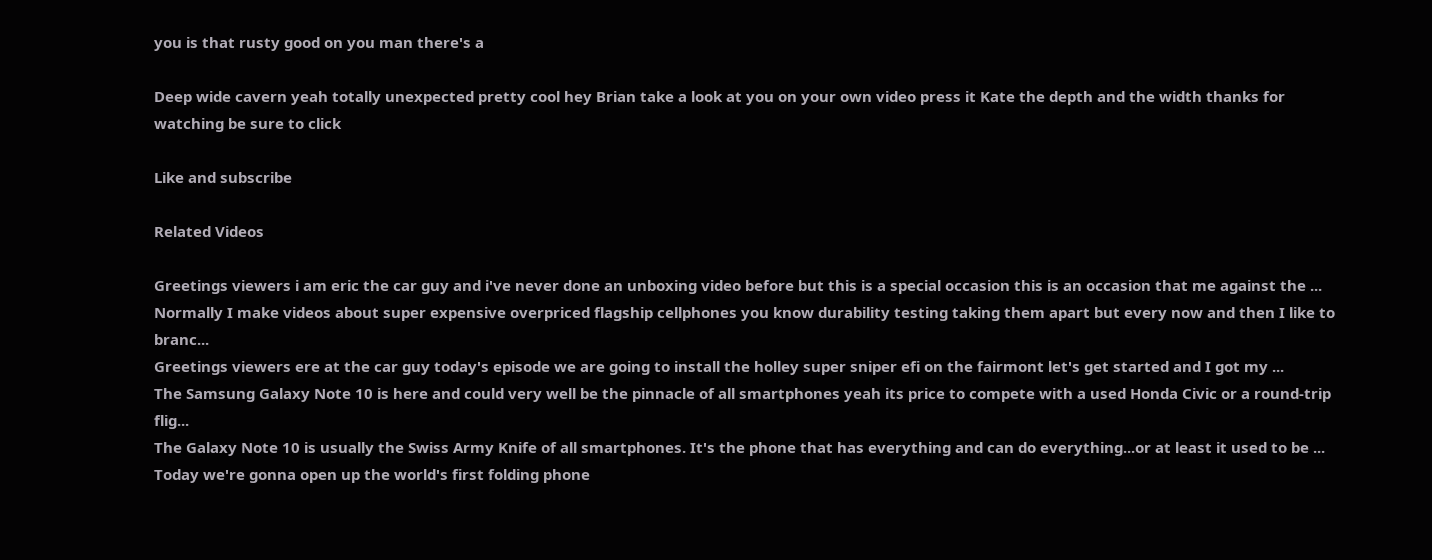you is that rusty good on you man there's a

Deep wide cavern yeah totally unexpected pretty cool hey Brian take a look at you on your own video press it Kate the depth and the width thanks for watching be sure to click

Like and subscribe

Related Videos

Greetings viewers i am eric the car guy and i've never done an unboxing video before but this is a special occasion this is an occasion that me against the ...
Normally I make videos about super expensive overpriced flagship cellphones you know durability testing taking them apart but every now and then I like to branc...
Greetings viewers ere at the car guy today's episode we are going to install the holley super sniper efi on the fairmont let's get started and I got my ...
The Samsung Galaxy Note 10 is here and could very well be the pinnacle of all smartphones yeah its price to compete with a used Honda Civic or a round-trip flig...
The Galaxy Note 10 is usually the Swiss Army Knife of all smartphones. It's the phone that has everything and can do everything...or at least it used to be ...
Today we're gonna open up the world's first folding phone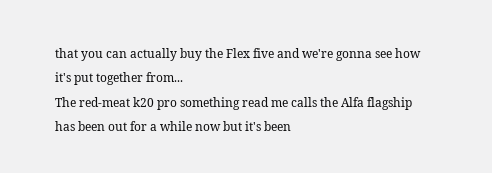that you can actually buy the Flex five and we're gonna see how it's put together from...
The red-meat k20 pro something read me calls the Alfa flagship has been out for a while now but it's been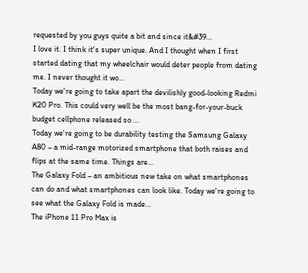requested by you guys quite a bit and since it&#39...
I love it. I think it's super unique. And I thought when I first started dating that my wheelchair would deter people from dating me. I never thought it wo...
Today we're going to take apart the devilishly good-looking Redmi K20 Pro. This could very well be the most bang-for-your-buck budget cellphone released so ...
Today we're going to be durability testing the Samsung Galaxy A80 – a mid-range motorized smartphone that both raises and flips at the same time. Things are...
The Galaxy Fold – an ambitious new take on what smartphones can do and what smartphones can look like. Today we're going to see what the Galaxy Fold is made...
The iPhone 11 Pro Max is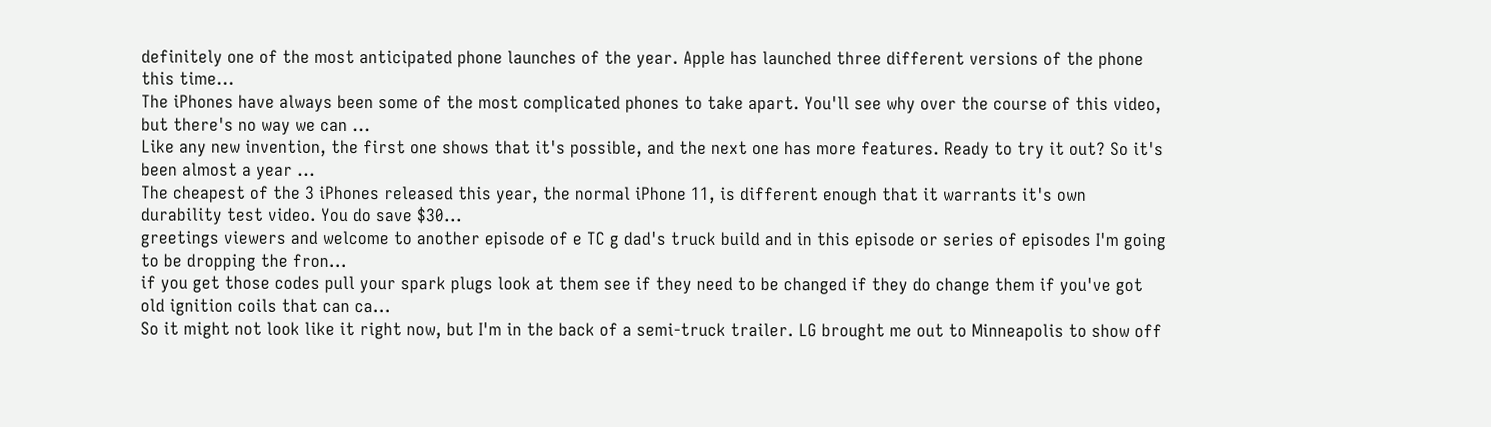definitely one of the most anticipated phone launches of the year. Apple has launched three different versions of the phone this time...
The iPhones have always been some of the most complicated phones to take apart. You'll see why over the course of this video, but there's no way we can ...
Like any new invention, the first one shows that it's possible, and the next one has more features. Ready to try it out? So it's been almost a year ...
The cheapest of the 3 iPhones released this year, the normal iPhone 11, is different enough that it warrants it's own durability test video. You do save $30...
greetings viewers and welcome to another episode of e TC g dad's truck build and in this episode or series of episodes I'm going to be dropping the fron...
if you get those codes pull your spark plugs look at them see if they need to be changed if they do change them if you've got old ignition coils that can ca...
So it might not look like it right now, but I'm in the back of a semi-truck trailer. LG brought me out to Minneapolis to show off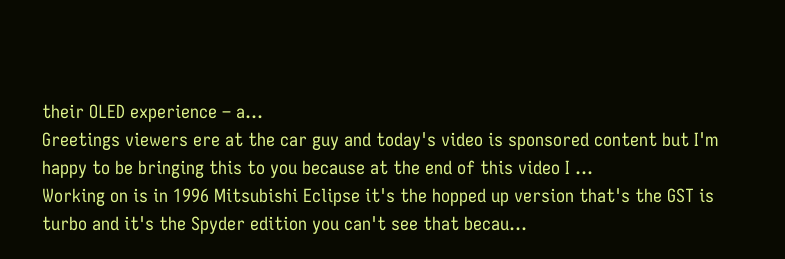their OLED experience – a...
Greetings viewers ere at the car guy and today's video is sponsored content but I'm happy to be bringing this to you because at the end of this video I ...
Working on is in 1996 Mitsubishi Eclipse it's the hopped up version that's the GST is turbo and it's the Spyder edition you can't see that becau...